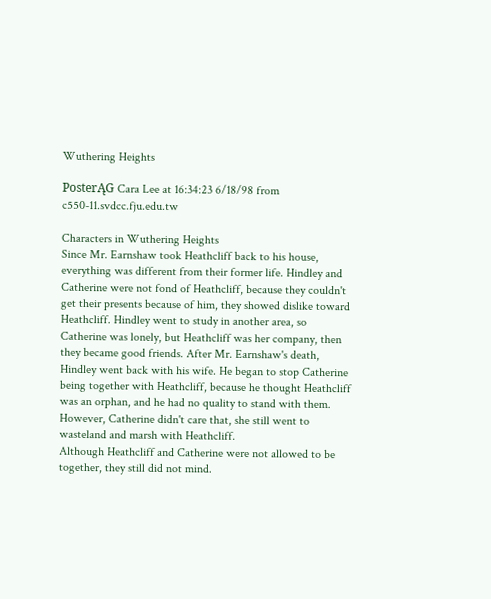Wuthering Heights

PosterĄG Cara Lee at 16:34:23 6/18/98 from c550-11.svdcc.fju.edu.tw

Characters in Wuthering Heights
Since Mr. Earnshaw took Heathcliff back to his house, everything was different from their former life. Hindley and Catherine were not fond of Heathcliff, because they couldn't get their presents because of him, they showed dislike toward Heathcliff. Hindley went to study in another area, so Catherine was lonely, but Heathcliff was her company, then they became good friends. After Mr. Earnshaw's death, Hindley went back with his wife. He began to stop Catherine being together with Heathcliff, because he thought Heathcliff was an orphan, and he had no quality to stand with them. However, Catherine didn't care that, she still went to wasteland and marsh with Heathcliff.
Although Heathcliff and Catherine were not allowed to be together, they still did not mind.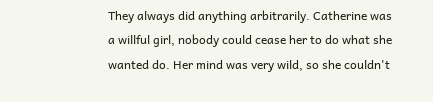They always did anything arbitrarily. Catherine was a willful girl, nobody could cease her to do what she wanted do. Her mind was very wild, so she couldn't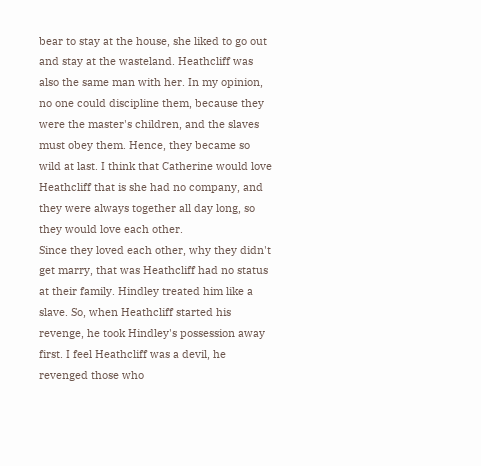bear to stay at the house, she liked to go out and stay at the wasteland. Heathcliff was also the same man with her. In my opinion, no one could discipline them, because they were the master's children, and the slaves must obey them. Hence, they became so wild at last. I think that Catherine would love Heathcliff that is she had no company, and they were always together all day long, so they would love each other.
Since they loved each other, why they didn't get marry, that was Heathcliff had no status at their family. Hindley treated him like a slave. So, when Heathcliff started his revenge, he took Hindley's possession away first. I feel Heathcliff was a devil, he revenged those who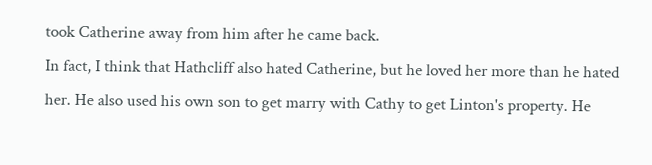took Catherine away from him after he came back.
In fact, I think that Hathcliff also hated Catherine, but he loved her more than he hated her. He also used his own son to get marry with Cathy to get Linton's property. He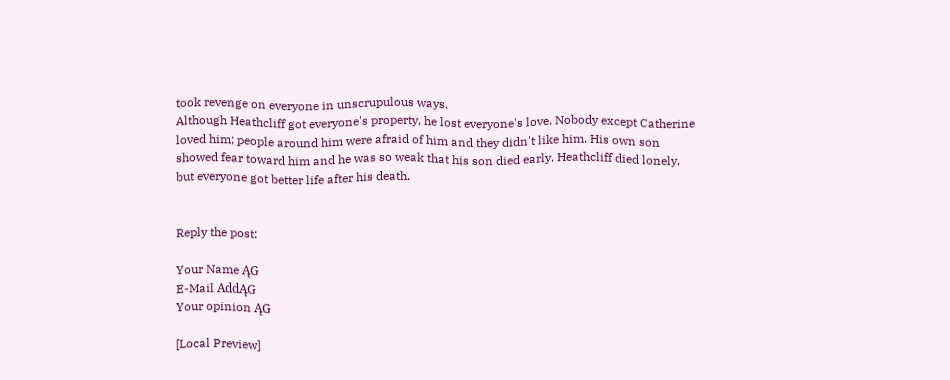took revenge on everyone in unscrupulous ways.
Although Heathcliff got everyone's property, he lost everyone's love. Nobody except Catherine loved him; people around him were afraid of him and they didn't like him. His own son showed fear toward him and he was so weak that his son died early. Heathcliff died lonely, but everyone got better life after his death.


Reply the post:

Your Name ĄG
E-Mail AddĄG
Your opinion ĄG

[Local Preview]